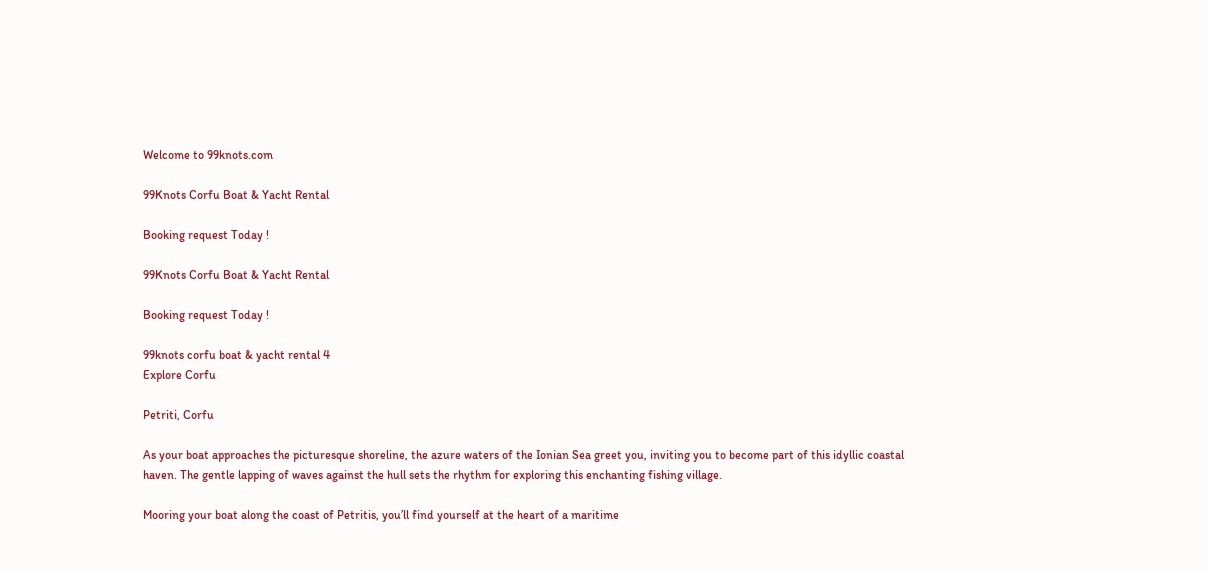Welcome to 99knots.com

99Knots Corfu Boat & Yacht Rental

Booking request Today !

99Knots Corfu Boat & Yacht Rental

Booking request Today !

99knots corfu boat & yacht rental 4
Explore Corfu

Petriti, Corfu

As your boat approaches the picturesque shoreline, the azure waters of the Ionian Sea greet you, inviting you to become part of this idyllic coastal haven. The gentle lapping of waves against the hull sets the rhythm for exploring this enchanting fishing village.

Mooring your boat along the coast of Petritis, you’ll find yourself at the heart of a maritime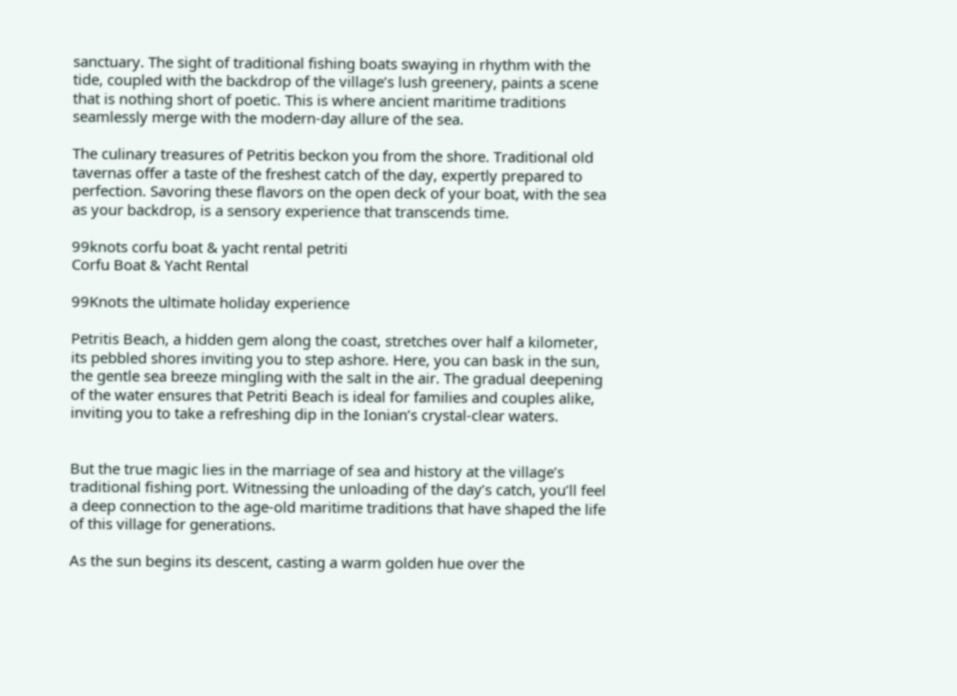sanctuary. The sight of traditional fishing boats swaying in rhythm with the tide, coupled with the backdrop of the village’s lush greenery, paints a scene that is nothing short of poetic. This is where ancient maritime traditions seamlessly merge with the modern-day allure of the sea.

The culinary treasures of Petritis beckon you from the shore. Traditional old tavernas offer a taste of the freshest catch of the day, expertly prepared to perfection. Savoring these flavors on the open deck of your boat, with the sea as your backdrop, is a sensory experience that transcends time.

99knots corfu boat & yacht rental petriti
Corfu Boat & Yacht Rental

99Knots the ultimate holiday experience

Petritis Beach, a hidden gem along the coast, stretches over half a kilometer, its pebbled shores inviting you to step ashore. Here, you can bask in the sun, the gentle sea breeze mingling with the salt in the air. The gradual deepening of the water ensures that Petriti Beach is ideal for families and couples alike, inviting you to take a refreshing dip in the Ionian’s crystal-clear waters.


But the true magic lies in the marriage of sea and history at the village’s traditional fishing port. Witnessing the unloading of the day’s catch, you’ll feel a deep connection to the age-old maritime traditions that have shaped the life of this village for generations.

As the sun begins its descent, casting a warm golden hue over the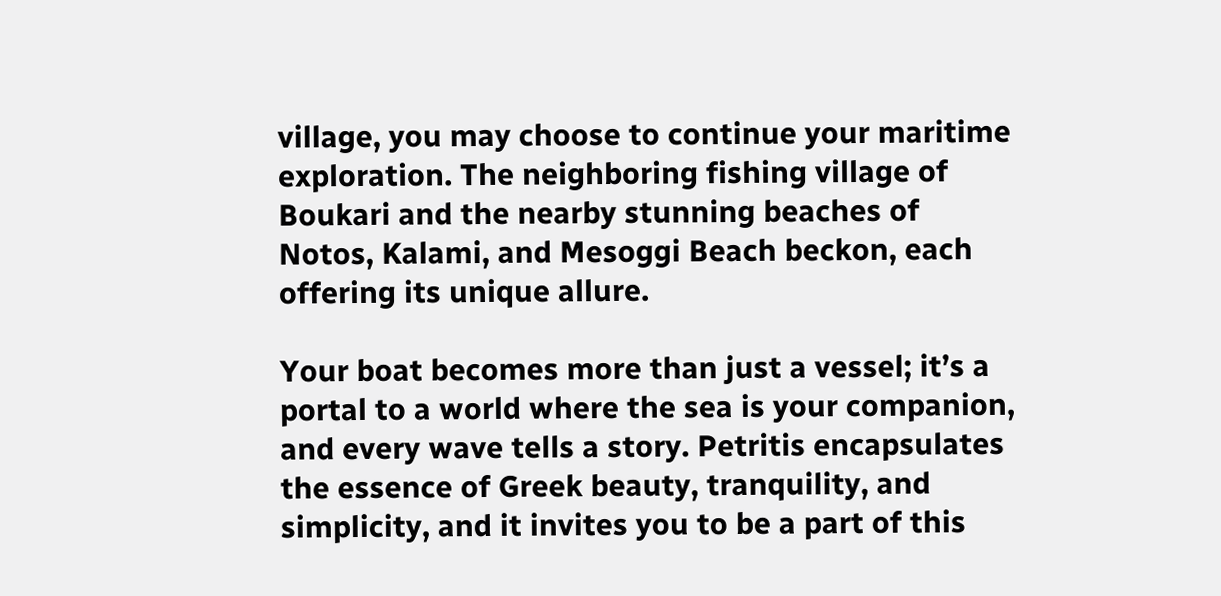village, you may choose to continue your maritime exploration. The neighboring fishing village of Boukari and the nearby stunning beaches of Notos, Kalami, and Mesoggi Beach beckon, each offering its unique allure.

Your boat becomes more than just a vessel; it’s a portal to a world where the sea is your companion, and every wave tells a story. Petritis encapsulates the essence of Greek beauty, tranquility, and simplicity, and it invites you to be a part of this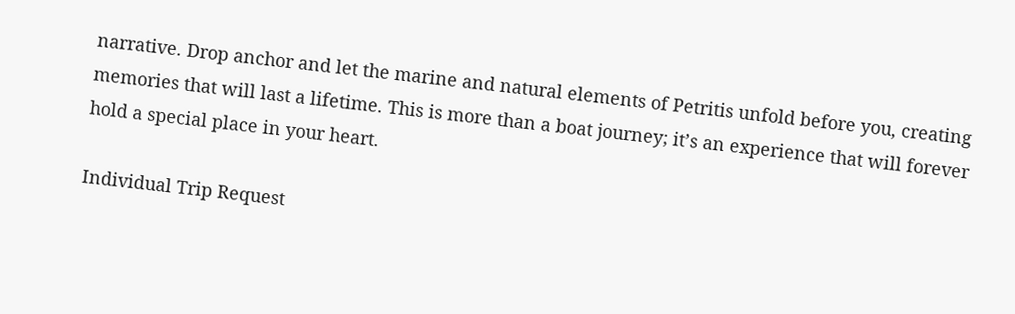narrative. Drop anchor and let the marine and natural elements of Petritis unfold before you, creating memories that will last a lifetime. This is more than a boat journey; it’s an experience that will forever hold a special place in your heart.

Individual Trip Request